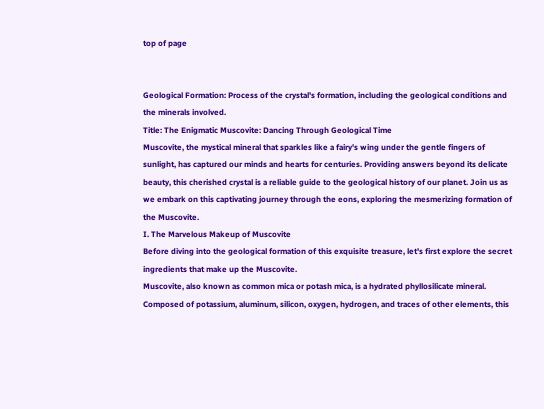top of page


Geological Formation: Process of the crystal's formation, including the geological conditions and the minerals involved.
Title: The Enigmatic Muscovite: Dancing Through Geological Time
Muscovite, the mystical mineral that sparkles like a fairy's wing under the gentle fingers of sunlight, has captured our minds and hearts for centuries. Providing answers beyond its delicate beauty, this cherished crystal is a reliable guide to the geological history of our planet. Join us as we embark on this captivating journey through the eons, exploring the mesmerizing formation of the Muscovite.
I. The Marvelous Makeup of Muscovite
Before diving into the geological formation of this exquisite treasure, let's first explore the secret ingredients that make up the Muscovite.
Muscovite, also known as common mica or potash mica, is a hydrated phyllosilicate mineral.
Composed of potassium, aluminum, silicon, oxygen, hydrogen, and traces of other elements, this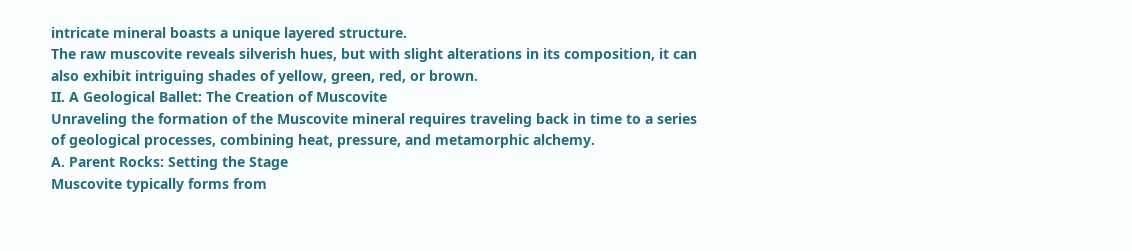intricate mineral boasts a unique layered structure.
The raw muscovite reveals silverish hues, but with slight alterations in its composition, it can also exhibit intriguing shades of yellow, green, red, or brown.
II. A Geological Ballet: The Creation of Muscovite
Unraveling the formation of the Muscovite mineral requires traveling back in time to a series of geological processes, combining heat, pressure, and metamorphic alchemy.
A. Parent Rocks: Setting the Stage
Muscovite typically forms from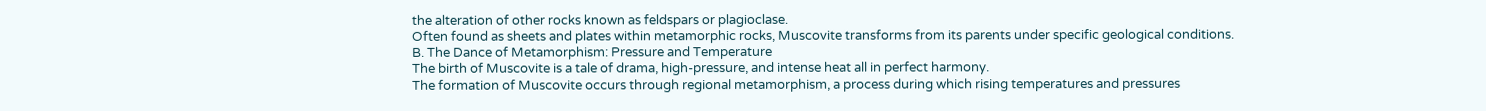the alteration of other rocks known as feldspars or plagioclase.
Often found as sheets and plates within metamorphic rocks, Muscovite transforms from its parents under specific geological conditions.
B. The Dance of Metamorphism: Pressure and Temperature
The birth of Muscovite is a tale of drama, high-pressure, and intense heat all in perfect harmony.
The formation of Muscovite occurs through regional metamorphism, a process during which rising temperatures and pressures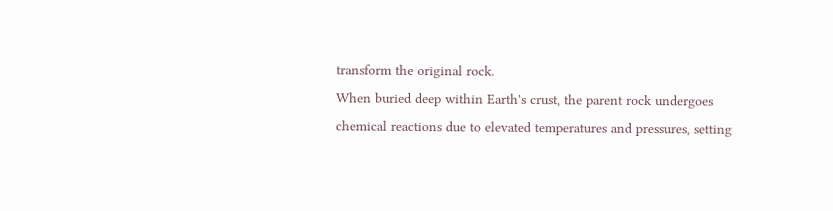transform the original rock.
When buried deep within Earth's crust, the parent rock undergoes chemical reactions due to elevated temperatures and pressures, setting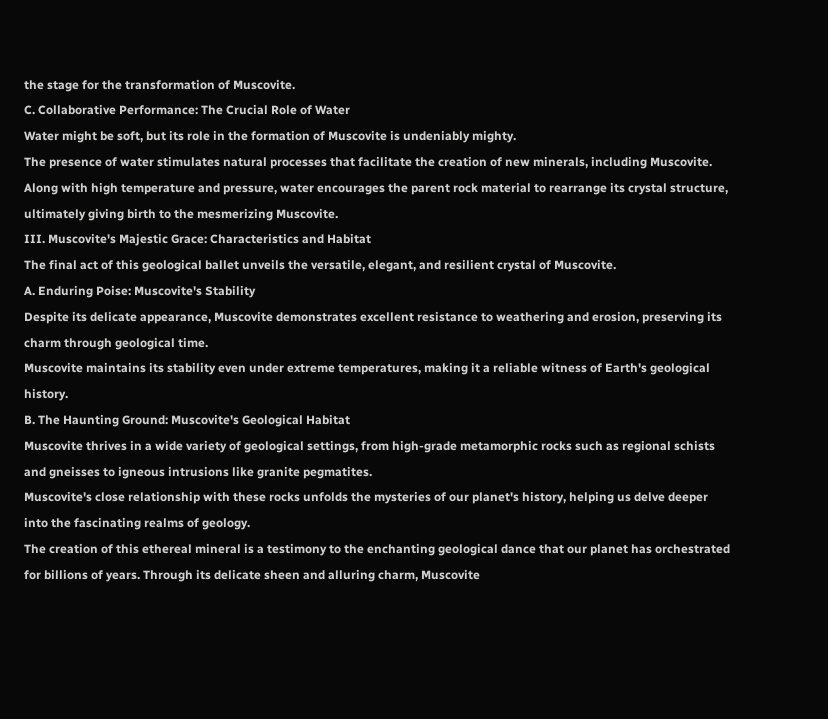the stage for the transformation of Muscovite.
C. Collaborative Performance: The Crucial Role of Water
Water might be soft, but its role in the formation of Muscovite is undeniably mighty.
The presence of water stimulates natural processes that facilitate the creation of new minerals, including Muscovite.
Along with high temperature and pressure, water encourages the parent rock material to rearrange its crystal structure, ultimately giving birth to the mesmerizing Muscovite.
III. Muscovite's Majestic Grace: Characteristics and Habitat
The final act of this geological ballet unveils the versatile, elegant, and resilient crystal of Muscovite.
A. Enduring Poise: Muscovite's Stability
Despite its delicate appearance, Muscovite demonstrates excellent resistance to weathering and erosion, preserving its charm through geological time.
Muscovite maintains its stability even under extreme temperatures, making it a reliable witness of Earth's geological history.
B. The Haunting Ground: Muscovite's Geological Habitat
Muscovite thrives in a wide variety of geological settings, from high-grade metamorphic rocks such as regional schists and gneisses to igneous intrusions like granite pegmatites.
Muscovite's close relationship with these rocks unfolds the mysteries of our planet's history, helping us delve deeper into the fascinating realms of geology.
The creation of this ethereal mineral is a testimony to the enchanting geological dance that our planet has orchestrated for billions of years. Through its delicate sheen and alluring charm, Muscovite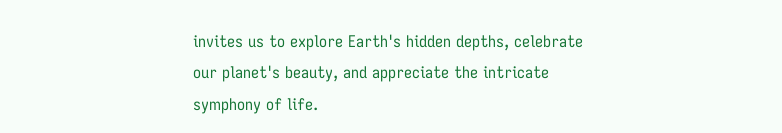invites us to explore Earth's hidden depths, celebrate our planet's beauty, and appreciate the intricate symphony of life.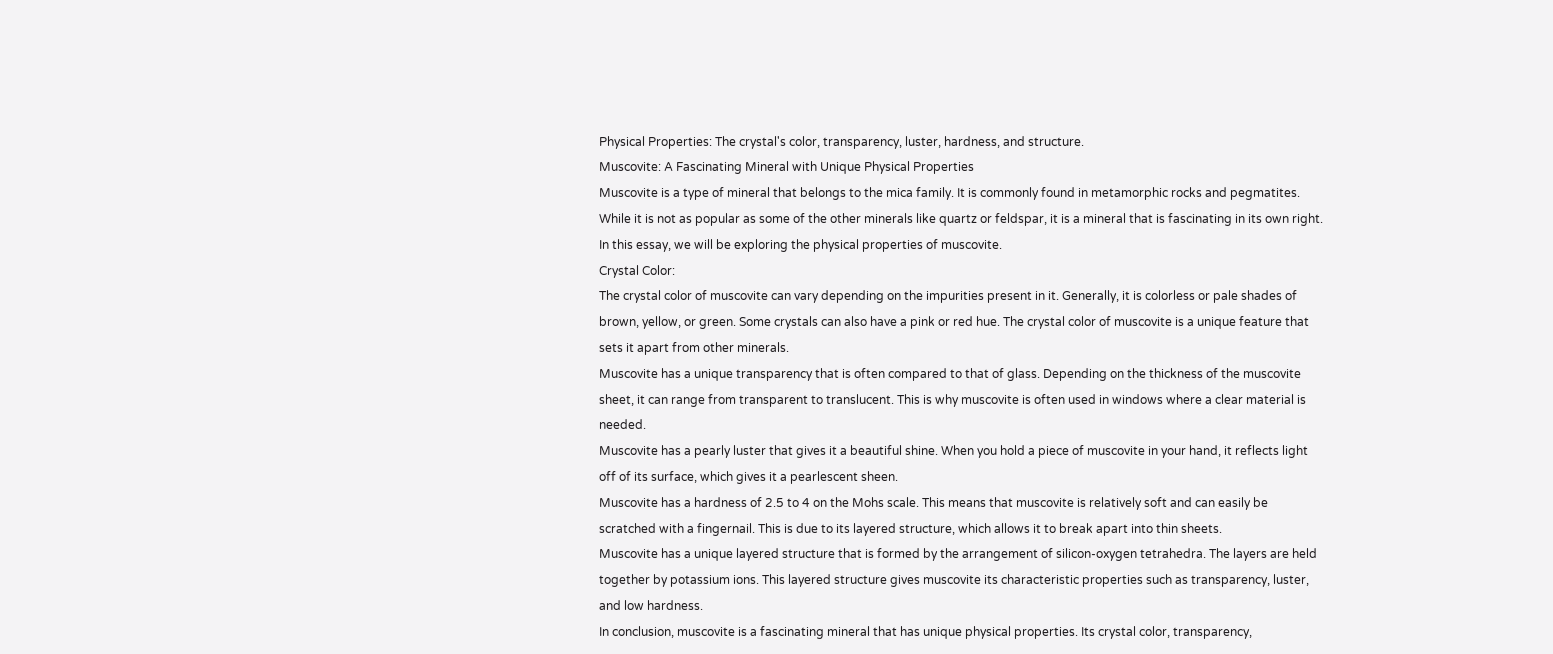Physical Properties: The crystal's color, transparency, luster, hardness, and structure.
Muscovite: A Fascinating Mineral with Unique Physical Properties
Muscovite is a type of mineral that belongs to the mica family. It is commonly found in metamorphic rocks and pegmatites. While it is not as popular as some of the other minerals like quartz or feldspar, it is a mineral that is fascinating in its own right. In this essay, we will be exploring the physical properties of muscovite.
Crystal Color:
The crystal color of muscovite can vary depending on the impurities present in it. Generally, it is colorless or pale shades of brown, yellow, or green. Some crystals can also have a pink or red hue. The crystal color of muscovite is a unique feature that sets it apart from other minerals.
Muscovite has a unique transparency that is often compared to that of glass. Depending on the thickness of the muscovite sheet, it can range from transparent to translucent. This is why muscovite is often used in windows where a clear material is needed.
Muscovite has a pearly luster that gives it a beautiful shine. When you hold a piece of muscovite in your hand, it reflects light off of its surface, which gives it a pearlescent sheen.
Muscovite has a hardness of 2.5 to 4 on the Mohs scale. This means that muscovite is relatively soft and can easily be scratched with a fingernail. This is due to its layered structure, which allows it to break apart into thin sheets.
Muscovite has a unique layered structure that is formed by the arrangement of silicon-oxygen tetrahedra. The layers are held together by potassium ions. This layered structure gives muscovite its characteristic properties such as transparency, luster, and low hardness.
In conclusion, muscovite is a fascinating mineral that has unique physical properties. Its crystal color, transparency,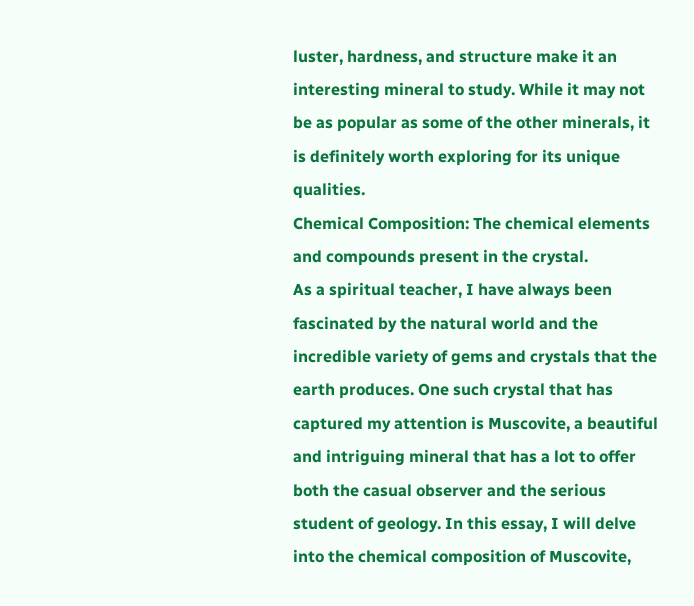luster, hardness, and structure make it an interesting mineral to study. While it may not be as popular as some of the other minerals, it is definitely worth exploring for its unique qualities.
Chemical Composition: The chemical elements and compounds present in the crystal.
As a spiritual teacher, I have always been fascinated by the natural world and the incredible variety of gems and crystals that the earth produces. One such crystal that has captured my attention is Muscovite, a beautiful and intriguing mineral that has a lot to offer both the casual observer and the serious student of geology. In this essay, I will delve into the chemical composition of Muscovite,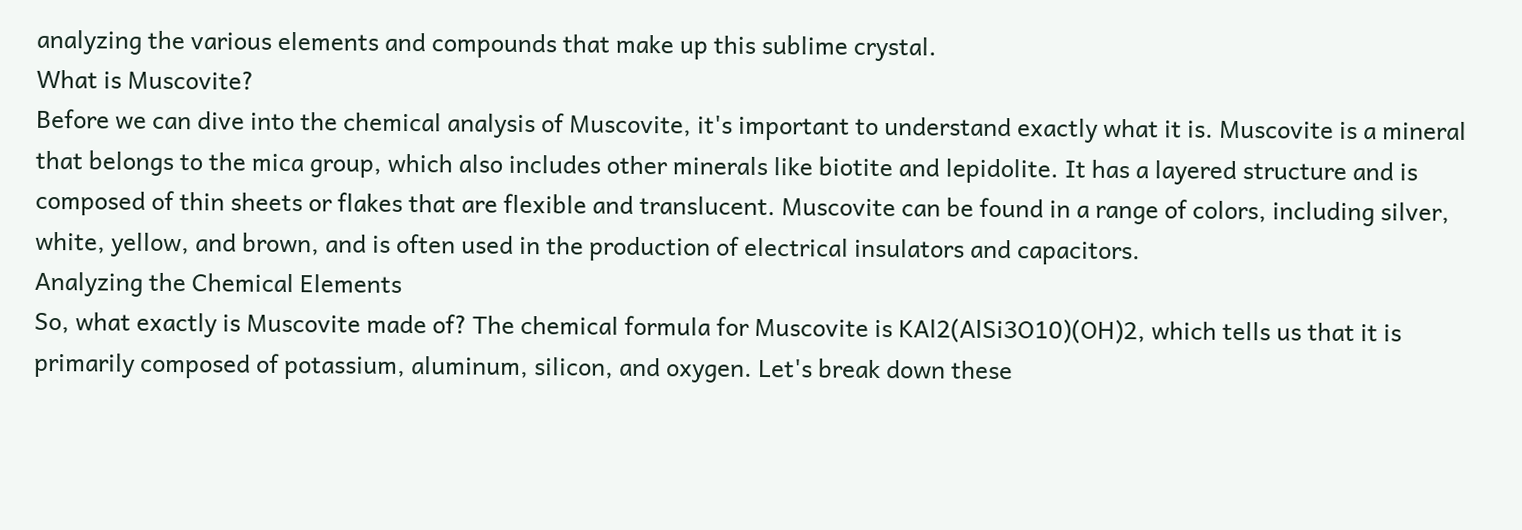analyzing the various elements and compounds that make up this sublime crystal.
What is Muscovite?
Before we can dive into the chemical analysis of Muscovite, it's important to understand exactly what it is. Muscovite is a mineral that belongs to the mica group, which also includes other minerals like biotite and lepidolite. It has a layered structure and is composed of thin sheets or flakes that are flexible and translucent. Muscovite can be found in a range of colors, including silver, white, yellow, and brown, and is often used in the production of electrical insulators and capacitors.
Analyzing the Chemical Elements
So, what exactly is Muscovite made of? The chemical formula for Muscovite is KAl2(AlSi3O10)(OH)2, which tells us that it is primarily composed of potassium, aluminum, silicon, and oxygen. Let's break down these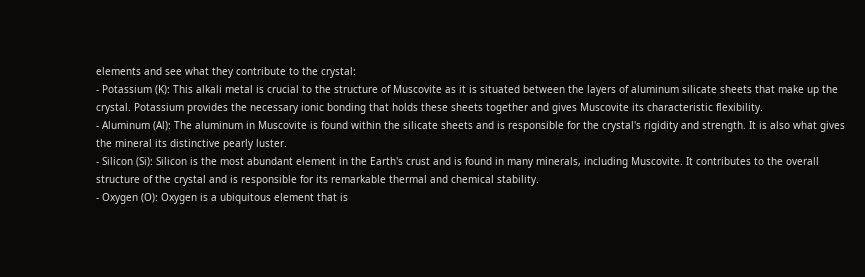elements and see what they contribute to the crystal:
- Potassium (K): This alkali metal is crucial to the structure of Muscovite as it is situated between the layers of aluminum silicate sheets that make up the crystal. Potassium provides the necessary ionic bonding that holds these sheets together and gives Muscovite its characteristic flexibility.
- Aluminum (Al): The aluminum in Muscovite is found within the silicate sheets and is responsible for the crystal's rigidity and strength. It is also what gives the mineral its distinctive pearly luster.
- Silicon (Si): Silicon is the most abundant element in the Earth's crust and is found in many minerals, including Muscovite. It contributes to the overall structure of the crystal and is responsible for its remarkable thermal and chemical stability.
- Oxygen (O): Oxygen is a ubiquitous element that is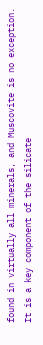found in virtually all minerals, and Muscovite is no exception. It is a key component of the silicate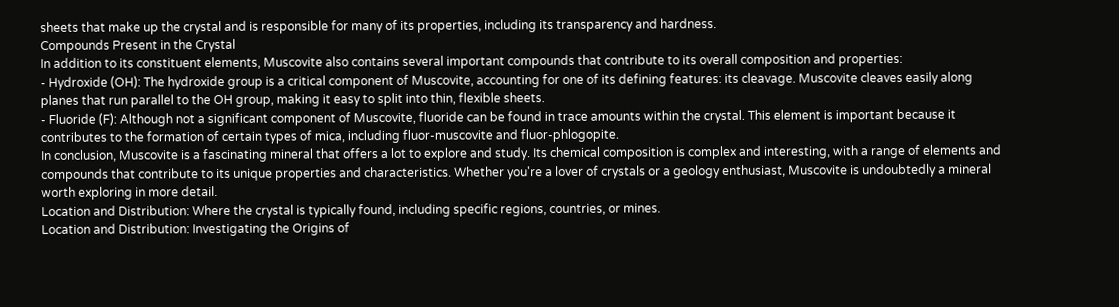sheets that make up the crystal and is responsible for many of its properties, including its transparency and hardness.
Compounds Present in the Crystal
In addition to its constituent elements, Muscovite also contains several important compounds that contribute to its overall composition and properties:
- Hydroxide (OH): The hydroxide group is a critical component of Muscovite, accounting for one of its defining features: its cleavage. Muscovite cleaves easily along planes that run parallel to the OH group, making it easy to split into thin, flexible sheets.
- Fluoride (F): Although not a significant component of Muscovite, fluoride can be found in trace amounts within the crystal. This element is important because it contributes to the formation of certain types of mica, including fluor-muscovite and fluor-phlogopite.
In conclusion, Muscovite is a fascinating mineral that offers a lot to explore and study. Its chemical composition is complex and interesting, with a range of elements and compounds that contribute to its unique properties and characteristics. Whether you're a lover of crystals or a geology enthusiast, Muscovite is undoubtedly a mineral worth exploring in more detail.
Location and Distribution: Where the crystal is typically found, including specific regions, countries, or mines.
Location and Distribution: Investigating the Origins of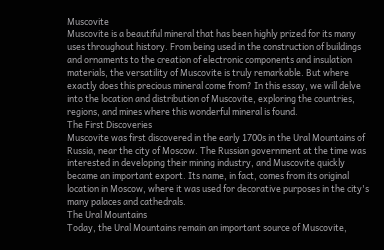Muscovite
Muscovite is a beautiful mineral that has been highly prized for its many uses throughout history. From being used in the construction of buildings and ornaments to the creation of electronic components and insulation materials, the versatility of Muscovite is truly remarkable. But where exactly does this precious mineral come from? In this essay, we will delve into the location and distribution of Muscovite, exploring the countries, regions, and mines where this wonderful mineral is found.
The First Discoveries
Muscovite was first discovered in the early 1700s in the Ural Mountains of Russia, near the city of Moscow. The Russian government at the time was interested in developing their mining industry, and Muscovite quickly became an important export. Its name, in fact, comes from its original location in Moscow, where it was used for decorative purposes in the city's many palaces and cathedrals.
The Ural Mountains
Today, the Ural Mountains remain an important source of Muscovite,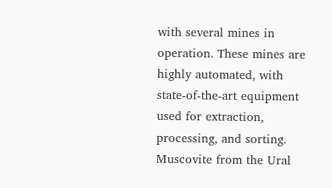with several mines in operation. These mines are highly automated, with state-of-the-art equipment used for extraction, processing, and sorting. Muscovite from the Ural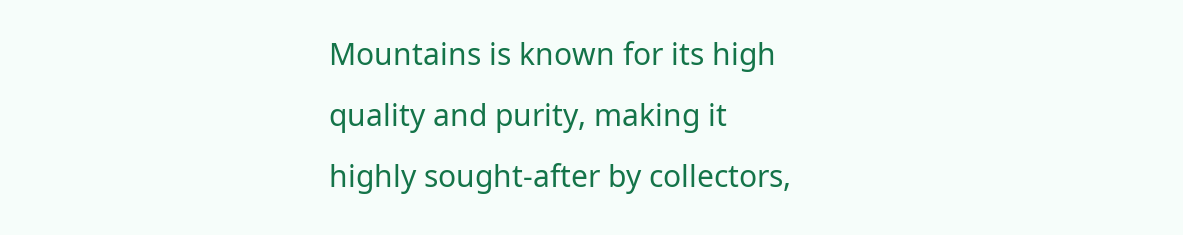Mountains is known for its high quality and purity, making it highly sought-after by collectors,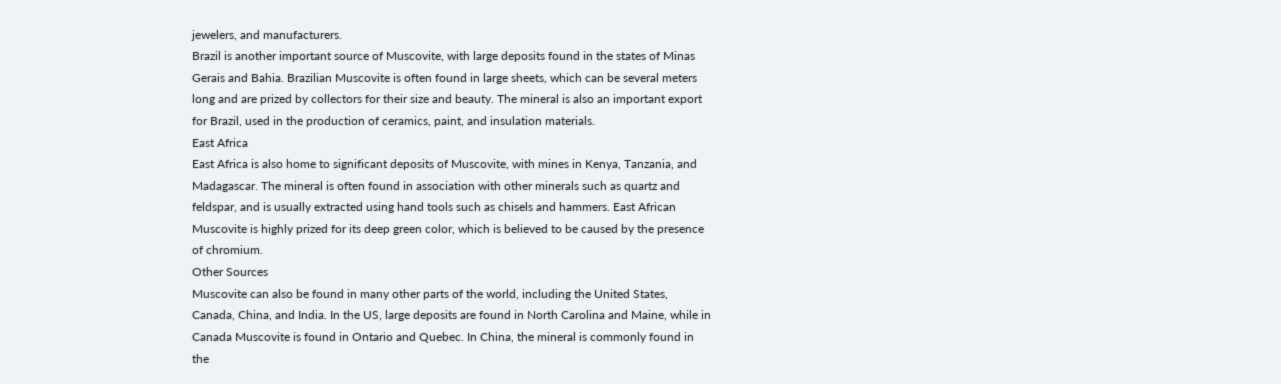jewelers, and manufacturers.
Brazil is another important source of Muscovite, with large deposits found in the states of Minas Gerais and Bahia. Brazilian Muscovite is often found in large sheets, which can be several meters long and are prized by collectors for their size and beauty. The mineral is also an important export for Brazil, used in the production of ceramics, paint, and insulation materials.
East Africa
East Africa is also home to significant deposits of Muscovite, with mines in Kenya, Tanzania, and Madagascar. The mineral is often found in association with other minerals such as quartz and feldspar, and is usually extracted using hand tools such as chisels and hammers. East African Muscovite is highly prized for its deep green color, which is believed to be caused by the presence of chromium.
Other Sources
Muscovite can also be found in many other parts of the world, including the United States, Canada, China, and India. In the US, large deposits are found in North Carolina and Maine, while in Canada Muscovite is found in Ontario and Quebec. In China, the mineral is commonly found in the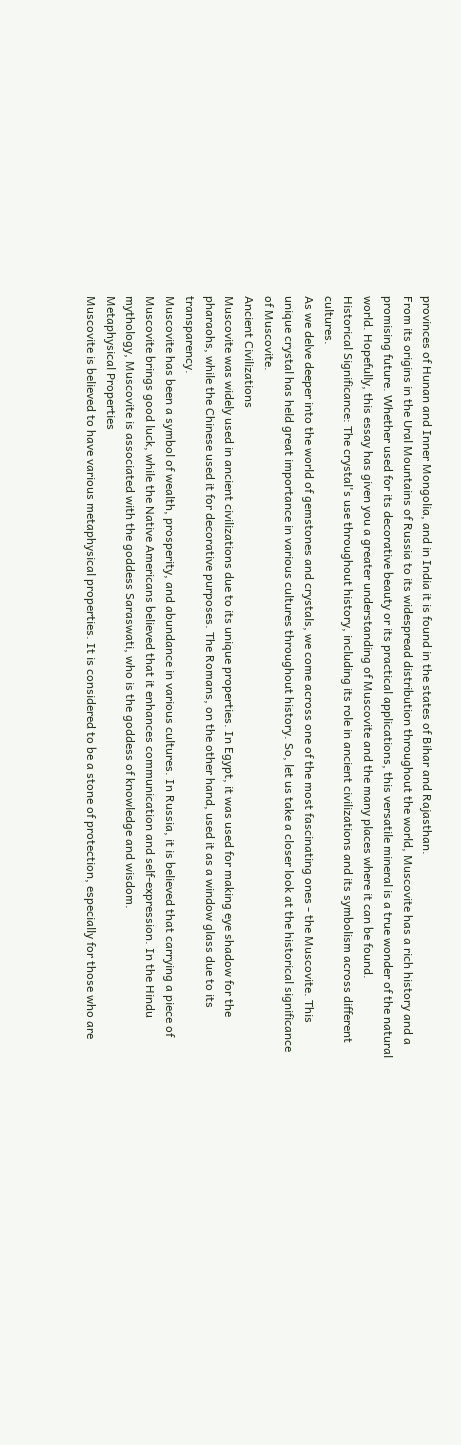provinces of Hunan and Inner Mongolia, and in India it is found in the states of Bihar and Rajasthan.
From its origins in the Ural Mountains of Russia to its widespread distribution throughout the world, Muscovite has a rich history and a promising future. Whether used for its decorative beauty or its practical applications, this versatile mineral is a true wonder of the natural world. Hopefully, this essay has given you a greater understanding of Muscovite and the many places where it can be found.
Historical Significance: The crystal's use throughout history, including its role in ancient civilizations and its symbolism across different cultures.
As we delve deeper into the world of gemstones and crystals, we come across one of the most fascinating ones - the Muscovite. This unique crystal has held great importance in various cultures throughout history. So, let us take a closer look at the historical significance of Muscovite.
Ancient Civilizations
Muscovite was widely used in ancient civilizations due to its unique properties. In Egypt, it was used for making eye shadow for the pharaohs, while the Chinese used it for decorative purposes. The Romans, on the other hand, used it as a window glass due to its transparency.
Muscovite has been a symbol of wealth, prosperity, and abundance in various cultures. In Russia, it is believed that carrying a piece of Muscovite brings good luck, while the Native Americans believed that it enhances communication and self-expression. In the Hindu mythology, Muscovite is associated with the goddess Saraswati, who is the goddess of knowledge and wisdom.
Metaphysical Properties
Muscovite is believed to have various metaphysical properties. It is considered to be a stone of protection, especially for those who are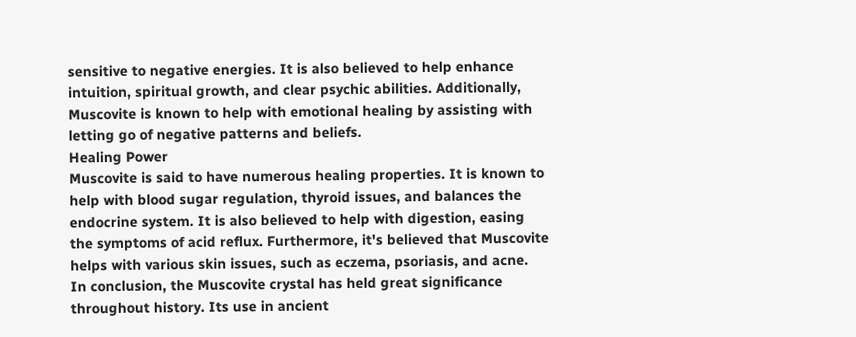sensitive to negative energies. It is also believed to help enhance intuition, spiritual growth, and clear psychic abilities. Additionally, Muscovite is known to help with emotional healing by assisting with letting go of negative patterns and beliefs.
Healing Power
Muscovite is said to have numerous healing properties. It is known to help with blood sugar regulation, thyroid issues, and balances the endocrine system. It is also believed to help with digestion, easing the symptoms of acid reflux. Furthermore, it's believed that Muscovite helps with various skin issues, such as eczema, psoriasis, and acne.
In conclusion, the Muscovite crystal has held great significance throughout history. Its use in ancient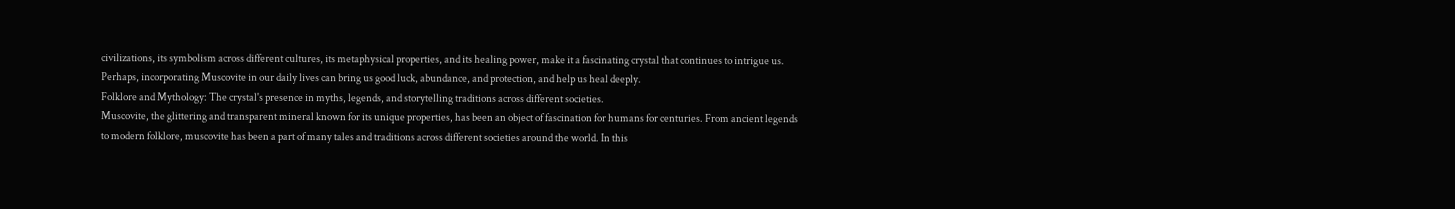civilizations, its symbolism across different cultures, its metaphysical properties, and its healing power, make it a fascinating crystal that continues to intrigue us. Perhaps, incorporating Muscovite in our daily lives can bring us good luck, abundance, and protection, and help us heal deeply.
Folklore and Mythology: The crystal's presence in myths, legends, and storytelling traditions across different societies.
Muscovite, the glittering and transparent mineral known for its unique properties, has been an object of fascination for humans for centuries. From ancient legends to modern folklore, muscovite has been a part of many tales and traditions across different societies around the world. In this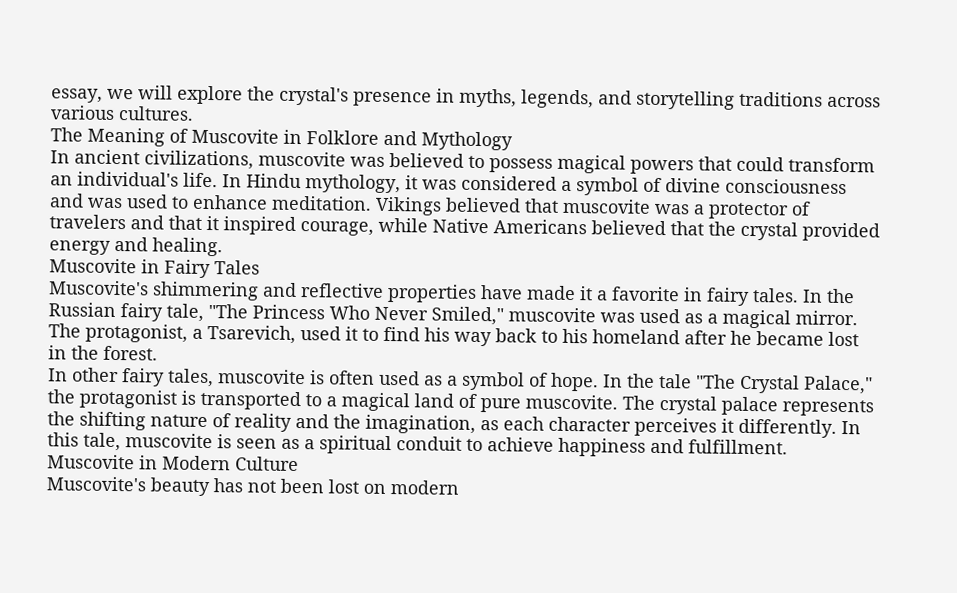essay, we will explore the crystal's presence in myths, legends, and storytelling traditions across various cultures.
The Meaning of Muscovite in Folklore and Mythology
In ancient civilizations, muscovite was believed to possess magical powers that could transform an individual's life. In Hindu mythology, it was considered a symbol of divine consciousness and was used to enhance meditation. Vikings believed that muscovite was a protector of travelers and that it inspired courage, while Native Americans believed that the crystal provided energy and healing.
Muscovite in Fairy Tales
Muscovite's shimmering and reflective properties have made it a favorite in fairy tales. In the Russian fairy tale, "The Princess Who Never Smiled," muscovite was used as a magical mirror. The protagonist, a Tsarevich, used it to find his way back to his homeland after he became lost in the forest.
In other fairy tales, muscovite is often used as a symbol of hope. In the tale "The Crystal Palace," the protagonist is transported to a magical land of pure muscovite. The crystal palace represents the shifting nature of reality and the imagination, as each character perceives it differently. In this tale, muscovite is seen as a spiritual conduit to achieve happiness and fulfillment.
Muscovite in Modern Culture
Muscovite's beauty has not been lost on modern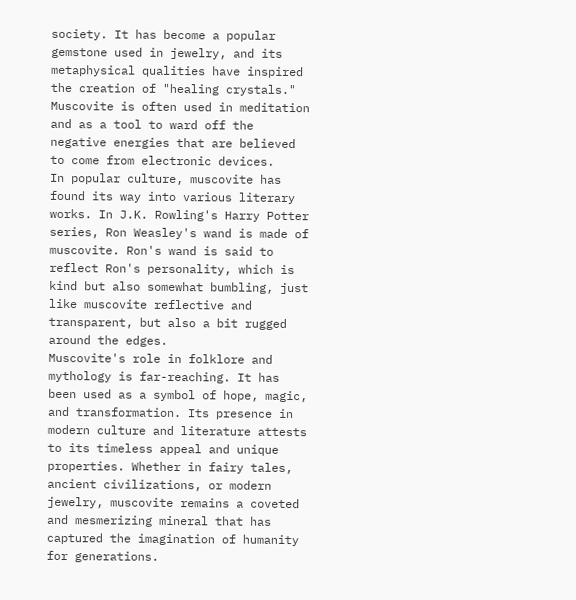society. It has become a popular gemstone used in jewelry, and its metaphysical qualities have inspired the creation of "healing crystals." Muscovite is often used in meditation and as a tool to ward off the negative energies that are believed to come from electronic devices.
In popular culture, muscovite has found its way into various literary works. In J.K. Rowling's Harry Potter series, Ron Weasley's wand is made of muscovite. Ron's wand is said to reflect Ron's personality, which is kind but also somewhat bumbling, just like muscovite reflective and transparent, but also a bit rugged around the edges.
Muscovite's role in folklore and mythology is far-reaching. It has been used as a symbol of hope, magic, and transformation. Its presence in modern culture and literature attests to its timeless appeal and unique properties. Whether in fairy tales, ancient civilizations, or modern jewelry, muscovite remains a coveted and mesmerizing mineral that has captured the imagination of humanity for generations.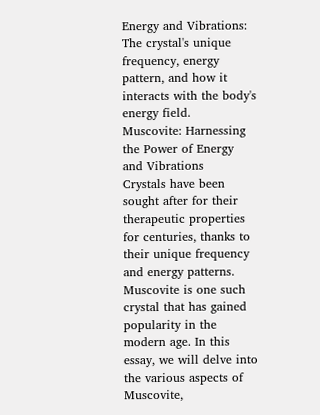Energy and Vibrations: The crystal's unique frequency, energy pattern, and how it interacts with the body's energy field.
Muscovite: Harnessing the Power of Energy and Vibrations
Crystals have been sought after for their therapeutic properties for centuries, thanks to their unique frequency and energy patterns. Muscovite is one such crystal that has gained popularity in the modern age. In this essay, we will delve into the various aspects of Muscovite,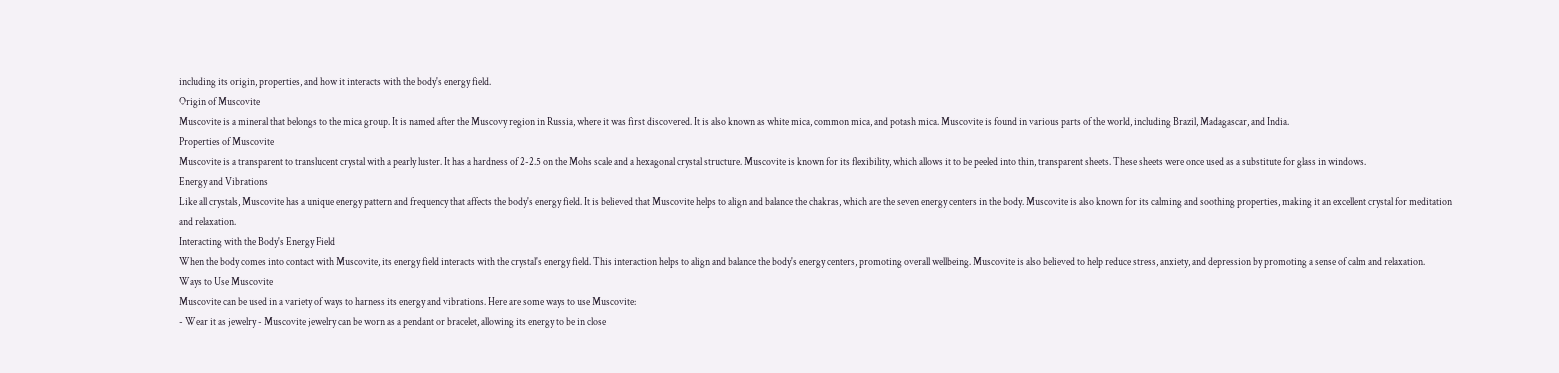including its origin, properties, and how it interacts with the body's energy field.
Origin of Muscovite
Muscovite is a mineral that belongs to the mica group. It is named after the Muscovy region in Russia, where it was first discovered. It is also known as white mica, common mica, and potash mica. Muscovite is found in various parts of the world, including Brazil, Madagascar, and India.
Properties of Muscovite
Muscovite is a transparent to translucent crystal with a pearly luster. It has a hardness of 2-2.5 on the Mohs scale and a hexagonal crystal structure. Muscovite is known for its flexibility, which allows it to be peeled into thin, transparent sheets. These sheets were once used as a substitute for glass in windows.
Energy and Vibrations
Like all crystals, Muscovite has a unique energy pattern and frequency that affects the body's energy field. It is believed that Muscovite helps to align and balance the chakras, which are the seven energy centers in the body. Muscovite is also known for its calming and soothing properties, making it an excellent crystal for meditation and relaxation.
Interacting with the Body's Energy Field
When the body comes into contact with Muscovite, its energy field interacts with the crystal's energy field. This interaction helps to align and balance the body's energy centers, promoting overall wellbeing. Muscovite is also believed to help reduce stress, anxiety, and depression by promoting a sense of calm and relaxation.
Ways to Use Muscovite
Muscovite can be used in a variety of ways to harness its energy and vibrations. Here are some ways to use Muscovite:
- Wear it as jewelry - Muscovite jewelry can be worn as a pendant or bracelet, allowing its energy to be in close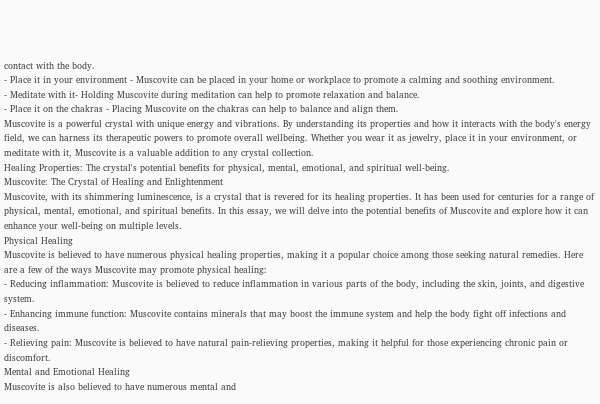contact with the body.
- Place it in your environment - Muscovite can be placed in your home or workplace to promote a calming and soothing environment.
- Meditate with it- Holding Muscovite during meditation can help to promote relaxation and balance.
- Place it on the chakras - Placing Muscovite on the chakras can help to balance and align them.
Muscovite is a powerful crystal with unique energy and vibrations. By understanding its properties and how it interacts with the body's energy field, we can harness its therapeutic powers to promote overall wellbeing. Whether you wear it as jewelry, place it in your environment, or meditate with it, Muscovite is a valuable addition to any crystal collection.
Healing Properties: The crystal's potential benefits for physical, mental, emotional, and spiritual well-being.
Muscovite: The Crystal of Healing and Enlightenment
Muscovite, with its shimmering luminescence, is a crystal that is revered for its healing properties. It has been used for centuries for a range of physical, mental, emotional, and spiritual benefits. In this essay, we will delve into the potential benefits of Muscovite and explore how it can enhance your well-being on multiple levels.
Physical Healing
Muscovite is believed to have numerous physical healing properties, making it a popular choice among those seeking natural remedies. Here are a few of the ways Muscovite may promote physical healing:
- Reducing inflammation: Muscovite is believed to reduce inflammation in various parts of the body, including the skin, joints, and digestive system.
- Enhancing immune function: Muscovite contains minerals that may boost the immune system and help the body fight off infections and diseases.
- Relieving pain: Muscovite is believed to have natural pain-relieving properties, making it helpful for those experiencing chronic pain or discomfort.
Mental and Emotional Healing
Muscovite is also believed to have numerous mental and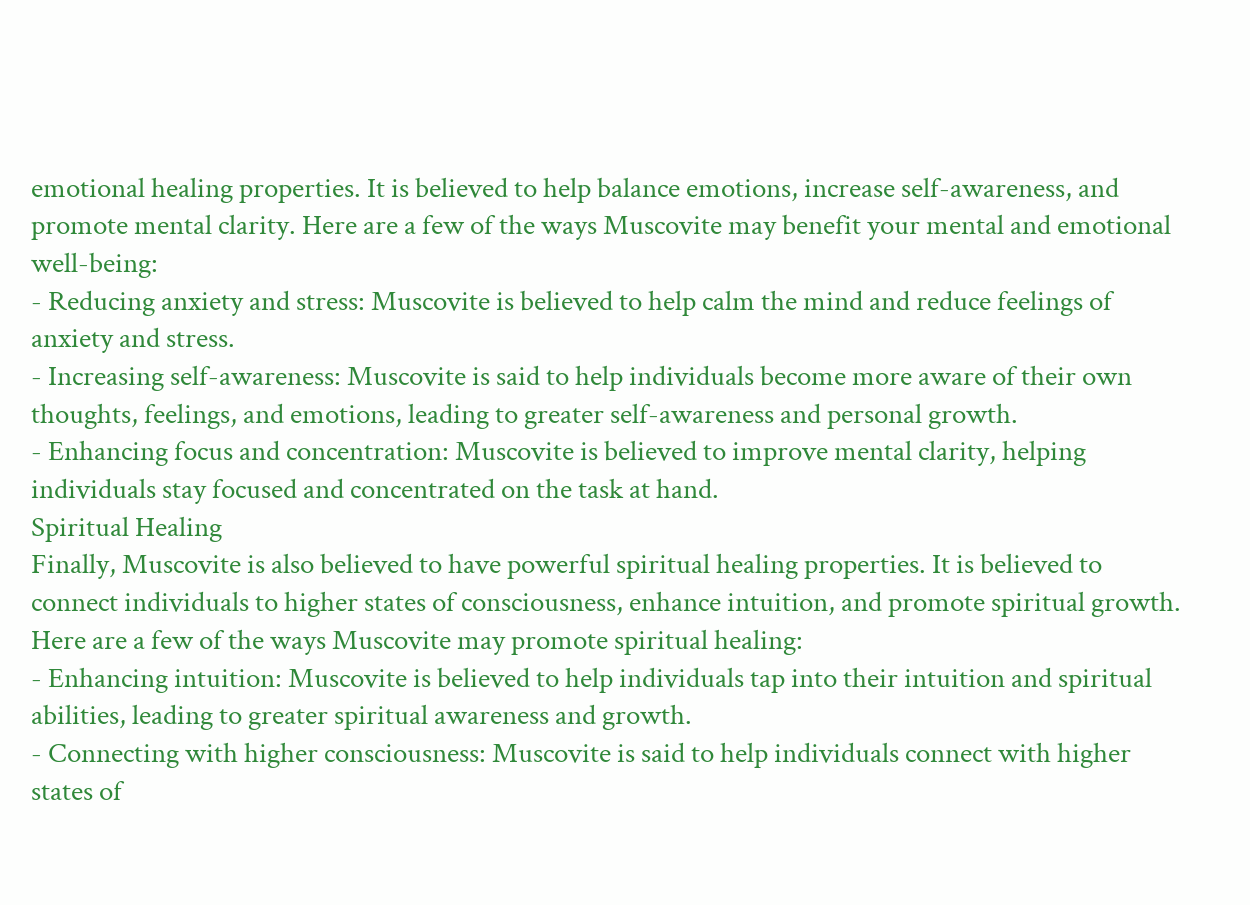emotional healing properties. It is believed to help balance emotions, increase self-awareness, and promote mental clarity. Here are a few of the ways Muscovite may benefit your mental and emotional well-being:
- Reducing anxiety and stress: Muscovite is believed to help calm the mind and reduce feelings of anxiety and stress.
- Increasing self-awareness: Muscovite is said to help individuals become more aware of their own thoughts, feelings, and emotions, leading to greater self-awareness and personal growth.
- Enhancing focus and concentration: Muscovite is believed to improve mental clarity, helping individuals stay focused and concentrated on the task at hand.
Spiritual Healing
Finally, Muscovite is also believed to have powerful spiritual healing properties. It is believed to connect individuals to higher states of consciousness, enhance intuition, and promote spiritual growth. Here are a few of the ways Muscovite may promote spiritual healing:
- Enhancing intuition: Muscovite is believed to help individuals tap into their intuition and spiritual abilities, leading to greater spiritual awareness and growth.
- Connecting with higher consciousness: Muscovite is said to help individuals connect with higher states of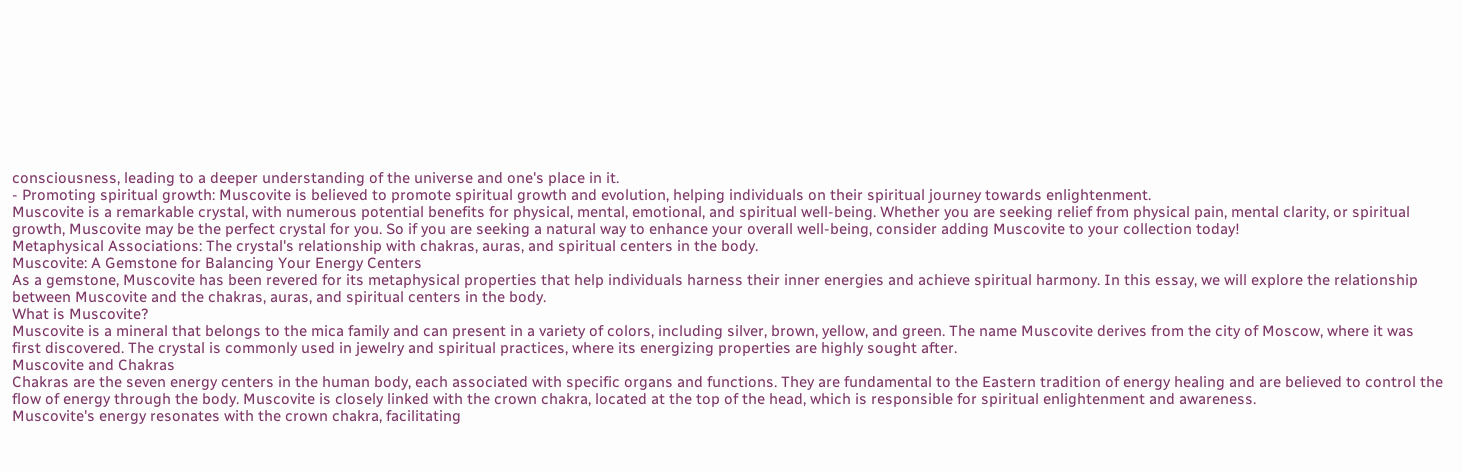consciousness, leading to a deeper understanding of the universe and one's place in it.
- Promoting spiritual growth: Muscovite is believed to promote spiritual growth and evolution, helping individuals on their spiritual journey towards enlightenment.
Muscovite is a remarkable crystal, with numerous potential benefits for physical, mental, emotional, and spiritual well-being. Whether you are seeking relief from physical pain, mental clarity, or spiritual growth, Muscovite may be the perfect crystal for you. So if you are seeking a natural way to enhance your overall well-being, consider adding Muscovite to your collection today!
Metaphysical Associations: The crystal's relationship with chakras, auras, and spiritual centers in the body.
Muscovite: A Gemstone for Balancing Your Energy Centers
As a gemstone, Muscovite has been revered for its metaphysical properties that help individuals harness their inner energies and achieve spiritual harmony. In this essay, we will explore the relationship between Muscovite and the chakras, auras, and spiritual centers in the body.
What is Muscovite?
Muscovite is a mineral that belongs to the mica family and can present in a variety of colors, including silver, brown, yellow, and green. The name Muscovite derives from the city of Moscow, where it was first discovered. The crystal is commonly used in jewelry and spiritual practices, where its energizing properties are highly sought after.
Muscovite and Chakras
Chakras are the seven energy centers in the human body, each associated with specific organs and functions. They are fundamental to the Eastern tradition of energy healing and are believed to control the flow of energy through the body. Muscovite is closely linked with the crown chakra, located at the top of the head, which is responsible for spiritual enlightenment and awareness.
Muscovite's energy resonates with the crown chakra, facilitating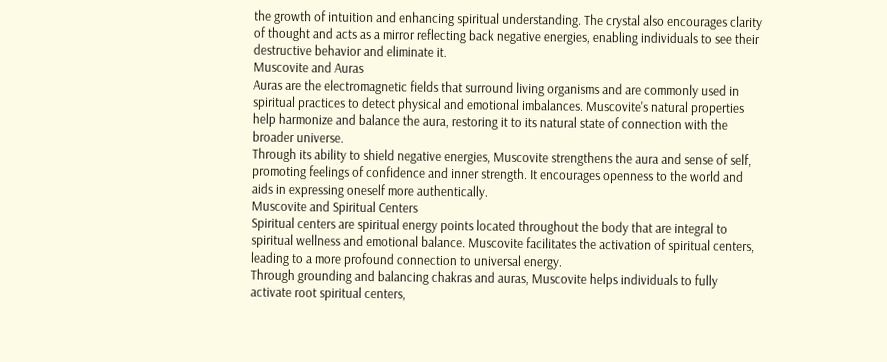the growth of intuition and enhancing spiritual understanding. The crystal also encourages clarity of thought and acts as a mirror reflecting back negative energies, enabling individuals to see their destructive behavior and eliminate it.
Muscovite and Auras
Auras are the electromagnetic fields that surround living organisms and are commonly used in spiritual practices to detect physical and emotional imbalances. Muscovite's natural properties help harmonize and balance the aura, restoring it to its natural state of connection with the broader universe.
Through its ability to shield negative energies, Muscovite strengthens the aura and sense of self, promoting feelings of confidence and inner strength. It encourages openness to the world and aids in expressing oneself more authentically.
Muscovite and Spiritual Centers
Spiritual centers are spiritual energy points located throughout the body that are integral to spiritual wellness and emotional balance. Muscovite facilitates the activation of spiritual centers, leading to a more profound connection to universal energy.
Through grounding and balancing chakras and auras, Muscovite helps individuals to fully activate root spiritual centers,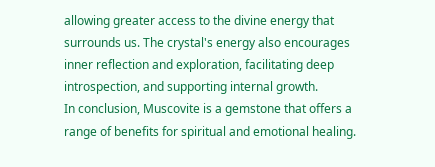allowing greater access to the divine energy that surrounds us. The crystal's energy also encourages inner reflection and exploration, facilitating deep introspection, and supporting internal growth.
In conclusion, Muscovite is a gemstone that offers a range of benefits for spiritual and emotional healing.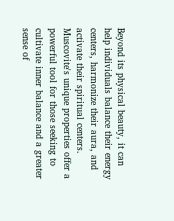Beyond its physical beauty, it can help individuals balance their energy centers, harmonize their aura, and activate their spiritual centers. Muscovite's unique properties offer a powerful tool for those seeking to cultivate inner balance and a greater sense of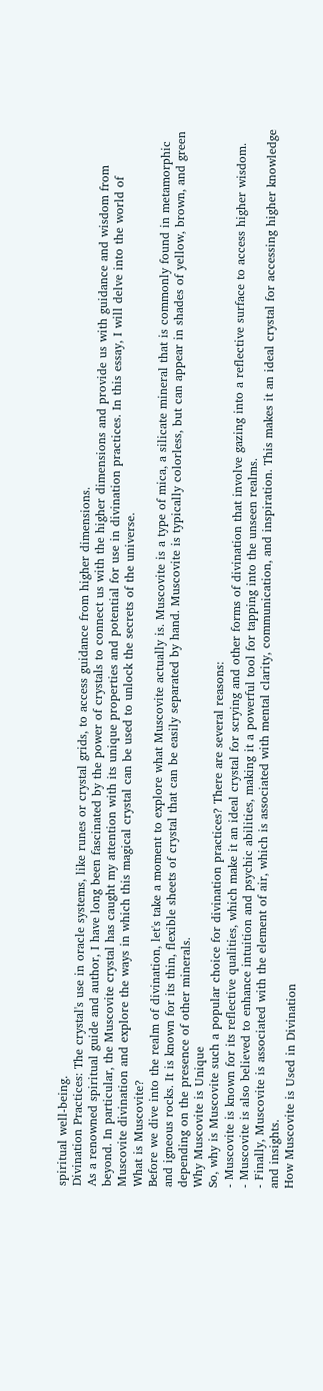spiritual well-being.
Divination Practices: The crystal's use in oracle systems, like runes or crystal grids, to access guidance from higher dimensions.
As a renowned spiritual guide and author, I have long been fascinated by the power of crystals to connect us with the higher dimensions and provide us with guidance and wisdom from beyond. In particular, the Muscovite crystal has caught my attention with its unique properties and potential for use in divination practices. In this essay, I will delve into the world of Muscovite divination and explore the ways in which this magical crystal can be used to unlock the secrets of the universe.
What is Muscovite?
Before we dive into the realm of divination, let's take a moment to explore what Muscovite actually is. Muscovite is a type of mica, a silicate mineral that is commonly found in metamorphic and igneous rocks. It is known for its thin, flexible sheets of crystal that can be easily separated by hand. Muscovite is typically colorless, but can appear in shades of yellow, brown, and green depending on the presence of other minerals.
Why Muscovite is Unique
So, why is Muscovite such a popular choice for divination practices? There are several reasons:
- Muscovite is known for its reflective qualities, which make it an ideal crystal for scrying and other forms of divination that involve gazing into a reflective surface to access higher wisdom.
- Muscovite is also believed to enhance intuition and psychic abilities, making it a powerful tool for tapping into the unseen realms.
- Finally, Muscovite is associated with the element of air, which is associated with mental clarity, communication, and inspiration. This makes it an ideal crystal for accessing higher knowledge and insights.
How Muscovite is Used in Divination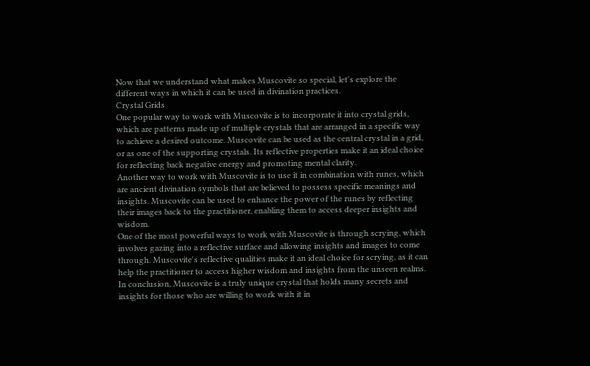Now that we understand what makes Muscovite so special, let's explore the different ways in which it can be used in divination practices.
Crystal Grids
One popular way to work with Muscovite is to incorporate it into crystal grids, which are patterns made up of multiple crystals that are arranged in a specific way to achieve a desired outcome. Muscovite can be used as the central crystal in a grid, or as one of the supporting crystals. Its reflective properties make it an ideal choice for reflecting back negative energy and promoting mental clarity.
Another way to work with Muscovite is to use it in combination with runes, which are ancient divination symbols that are believed to possess specific meanings and insights. Muscovite can be used to enhance the power of the runes by reflecting their images back to the practitioner, enabling them to access deeper insights and wisdom.
One of the most powerful ways to work with Muscovite is through scrying, which involves gazing into a reflective surface and allowing insights and images to come through. Muscovite's reflective qualities make it an ideal choice for scrying, as it can help the practitioner to access higher wisdom and insights from the unseen realms.
In conclusion, Muscovite is a truly unique crystal that holds many secrets and insights for those who are willing to work with it in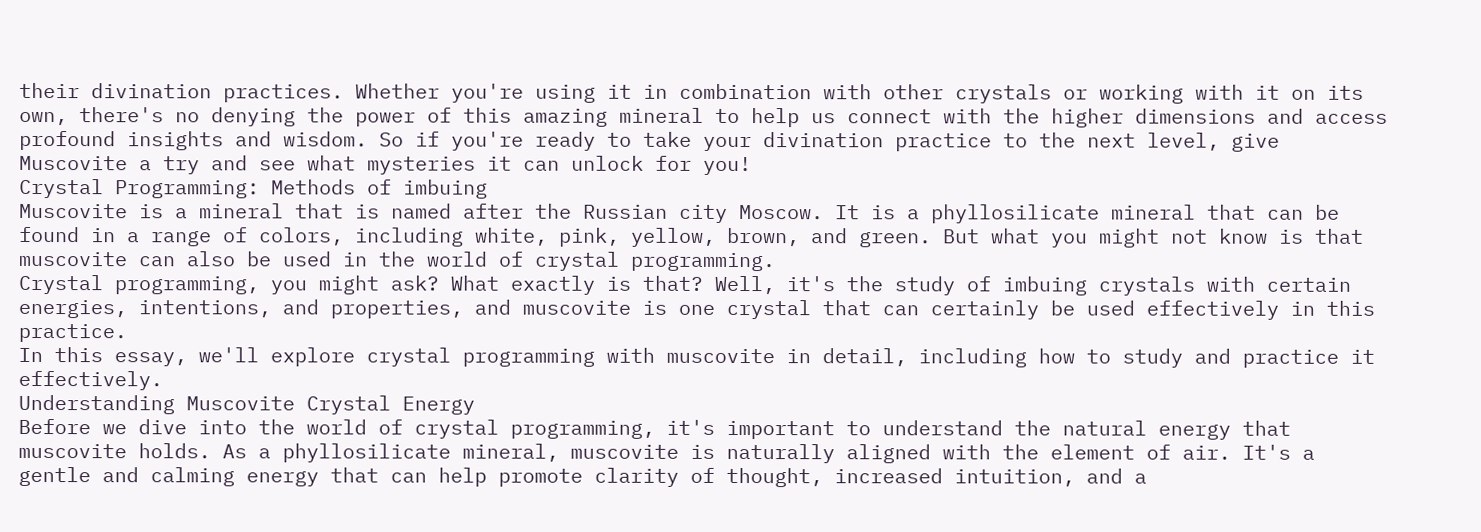their divination practices. Whether you're using it in combination with other crystals or working with it on its own, there's no denying the power of this amazing mineral to help us connect with the higher dimensions and access profound insights and wisdom. So if you're ready to take your divination practice to the next level, give Muscovite a try and see what mysteries it can unlock for you!
Crystal Programming: Methods of imbuing
Muscovite is a mineral that is named after the Russian city Moscow. It is a phyllosilicate mineral that can be found in a range of colors, including white, pink, yellow, brown, and green. But what you might not know is that muscovite can also be used in the world of crystal programming.
Crystal programming, you might ask? What exactly is that? Well, it's the study of imbuing crystals with certain energies, intentions, and properties, and muscovite is one crystal that can certainly be used effectively in this practice.
In this essay, we'll explore crystal programming with muscovite in detail, including how to study and practice it effectively.
Understanding Muscovite Crystal Energy
Before we dive into the world of crystal programming, it's important to understand the natural energy that muscovite holds. As a phyllosilicate mineral, muscovite is naturally aligned with the element of air. It's a gentle and calming energy that can help promote clarity of thought, increased intuition, and a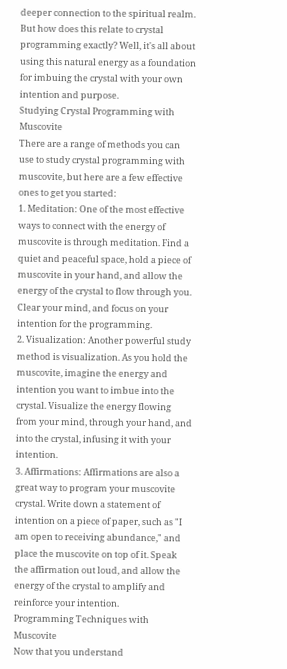deeper connection to the spiritual realm.
But how does this relate to crystal programming exactly? Well, it's all about using this natural energy as a foundation for imbuing the crystal with your own intention and purpose.
Studying Crystal Programming with Muscovite
There are a range of methods you can use to study crystal programming with muscovite, but here are a few effective ones to get you started:
1. Meditation: One of the most effective ways to connect with the energy of muscovite is through meditation. Find a quiet and peaceful space, hold a piece of muscovite in your hand, and allow the energy of the crystal to flow through you. Clear your mind, and focus on your intention for the programming.
2. Visualization: Another powerful study method is visualization. As you hold the muscovite, imagine the energy and intention you want to imbue into the crystal. Visualize the energy flowing from your mind, through your hand, and into the crystal, infusing it with your intention.
3. Affirmations: Affirmations are also a great way to program your muscovite crystal. Write down a statement of intention on a piece of paper, such as "I am open to receiving abundance," and place the muscovite on top of it. Speak the affirmation out loud, and allow the energy of the crystal to amplify and reinforce your intention.
Programming Techniques with Muscovite
Now that you understand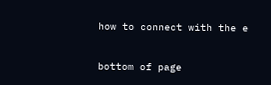how to connect with the e

bottom of page